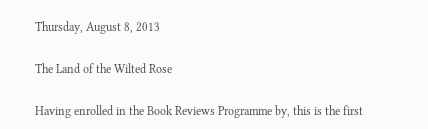Thursday, August 8, 2013

The Land of the Wilted Rose

Having enrolled in the Book Reviews Programme by, this is the first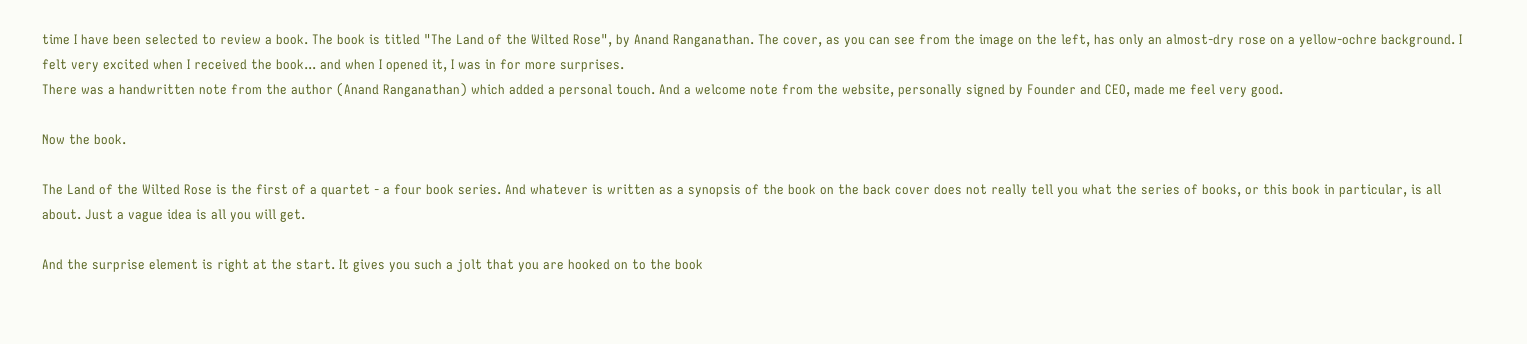time I have been selected to review a book. The book is titled "The Land of the Wilted Rose", by Anand Ranganathan. The cover, as you can see from the image on the left, has only an almost-dry rose on a yellow-ochre background. I felt very excited when I received the book... and when I opened it, I was in for more surprises.
There was a handwritten note from the author (Anand Ranganathan) which added a personal touch. And a welcome note from the website, personally signed by Founder and CEO, made me feel very good.

Now the book.

The Land of the Wilted Rose is the first of a quartet - a four book series. And whatever is written as a synopsis of the book on the back cover does not really tell you what the series of books, or this book in particular, is all about. Just a vague idea is all you will get.

And the surprise element is right at the start. It gives you such a jolt that you are hooked on to the book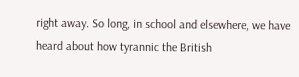right away. So long, in school and elsewhere, we have heard about how tyrannic the British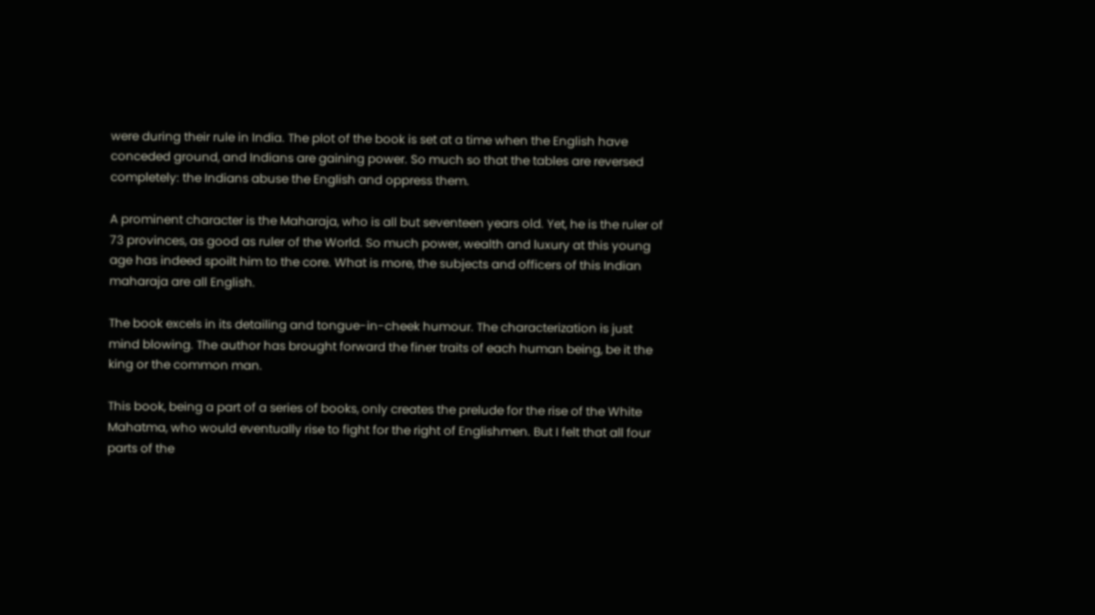were during their rule in India. The plot of the book is set at a time when the English have conceded ground, and Indians are gaining power. So much so that the tables are reversed completely: the Indians abuse the English and oppress them.

A prominent character is the Maharaja, who is all but seventeen years old. Yet, he is the ruler of 73 provinces, as good as ruler of the World. So much power, wealth and luxury at this young age has indeed spoilt him to the core. What is more, the subjects and officers of this Indian maharaja are all English.

The book excels in its detailing and tongue-in-cheek humour. The characterization is just mind blowing. The author has brought forward the finer traits of each human being, be it the king or the common man.

This book, being a part of a series of books, only creates the prelude for the rise of the White Mahatma, who would eventually rise to fight for the right of Englishmen. But I felt that all four parts of the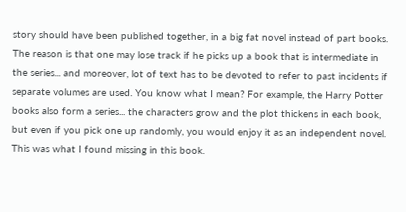story should have been published together, in a big fat novel instead of part books. The reason is that one may lose track if he picks up a book that is intermediate in the series... and moreover, lot of text has to be devoted to refer to past incidents if separate volumes are used. You know what I mean? For example, the Harry Potter books also form a series... the characters grow and the plot thickens in each book, but even if you pick one up randomly, you would enjoy it as an independent novel. This was what I found missing in this book.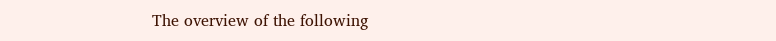The overview of the following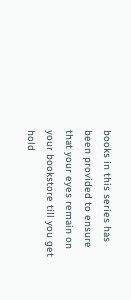books in this series has been provided to ensure that your eyes remain on your bookstore till you get hold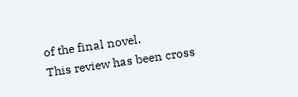of the final novel.
This review has been cross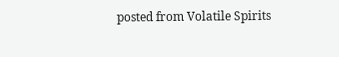posted from Volatile Spirits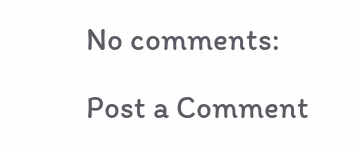No comments:

Post a Comment